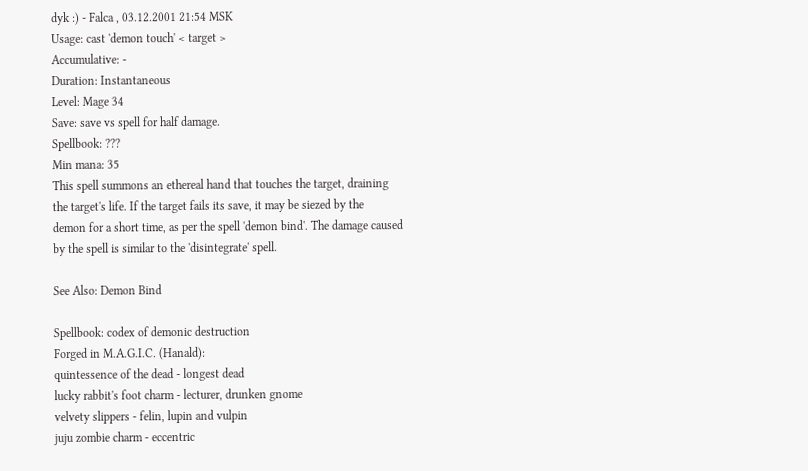dyk :) - Falca , 03.12.2001 21:54 MSK
Usage: cast 'demon touch' < target >
Accumulative: -
Duration: Instantaneous
Level: Mage 34
Save: save vs spell for half damage.
Spellbook: ???
Min mana: 35
This spell summons an ethereal hand that touches the target, draining
the target's life. If the target fails its save, it may be siezed by the
demon for a short time, as per the spell 'demon bind'. The damage caused
by the spell is similar to the 'disintegrate' spell.

See Also: Demon Bind

Spellbook: codex of demonic destruction
Forged in M.A.G.I.C. (Hanald):
quintessence of the dead - longest dead
lucky rabbit's foot charm - lecturer, drunken gnome
velvety slippers - felin, lupin and vulpin
juju zombie charm - eccentric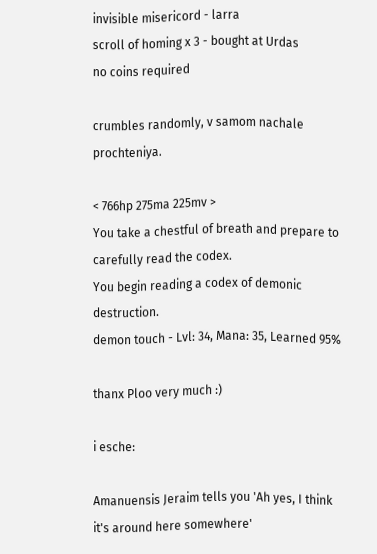invisible misericord - larra
scroll of homing x 3 - bought at Urdas
no coins required

crumbles randomly, v samom nachale prochteniya.

< 766hp 275ma 225mv >
You take a chestful of breath and prepare to carefully read the codex.
You begin reading a codex of demonic destruction.
demon touch - Lvl: 34, Mana: 35, Learned 95%

thanx Ploo very much :)

i esche:

Amanuensis Jeraim tells you 'Ah yes, I think it's around here somewhere'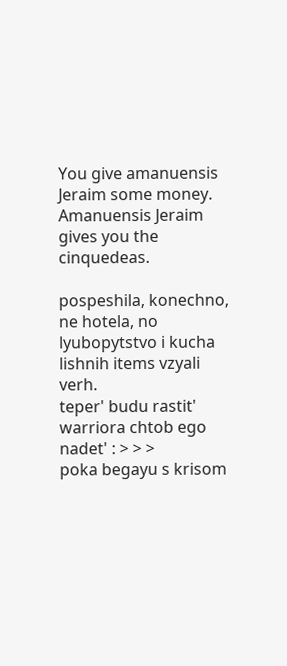You give amanuensis Jeraim some money.
Amanuensis Jeraim gives you the cinquedeas.

pospeshila, konechno, ne hotela, no lyubopytstvo i kucha lishnih items vzyali verh.
teper' budu rastit' warriora chtob ego nadet' : > > >
poka begayu s krisom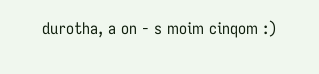durotha, a on - s moim cinqom :)